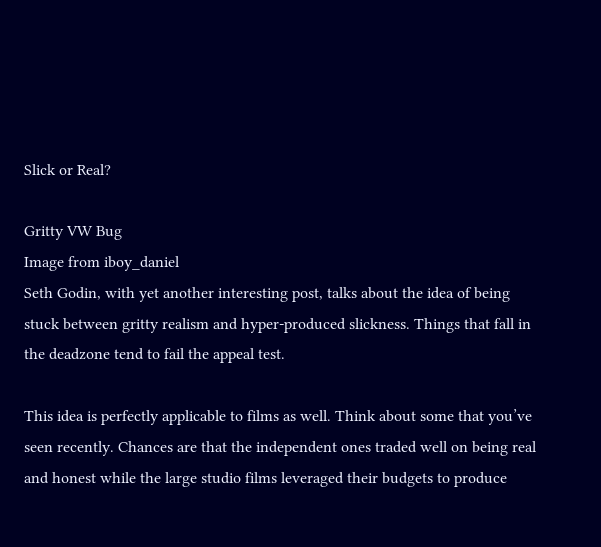Slick or Real?

Gritty VW Bug
Image from iboy_daniel
Seth Godin, with yet another interesting post, talks about the idea of being stuck between gritty realism and hyper-produced slickness. Things that fall in the deadzone tend to fail the appeal test.

This idea is perfectly applicable to films as well. Think about some that you’ve seen recently. Chances are that the independent ones traded well on being real and honest while the large studio films leveraged their budgets to produce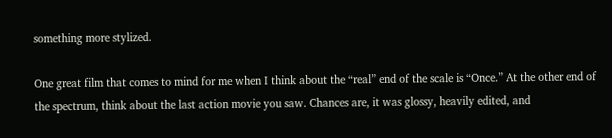something more stylized.

One great film that comes to mind for me when I think about the “real” end of the scale is “Once.” At the other end of the spectrum, think about the last action movie you saw. Chances are, it was glossy, heavily edited, and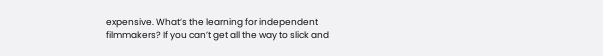expensive. What’s the learning for independent filmmakers? If you can’t get all the way to slick and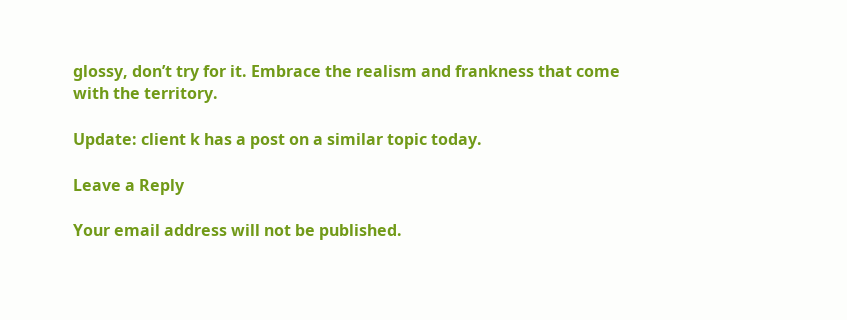glossy, don’t try for it. Embrace the realism and frankness that come with the territory.

Update: client k has a post on a similar topic today.

Leave a Reply

Your email address will not be published.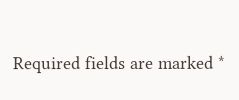Required fields are marked *